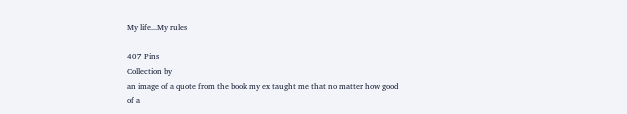My life...My rules

407 Pins
Collection by
an image of a quote from the book my ex taught me that no matter how good of a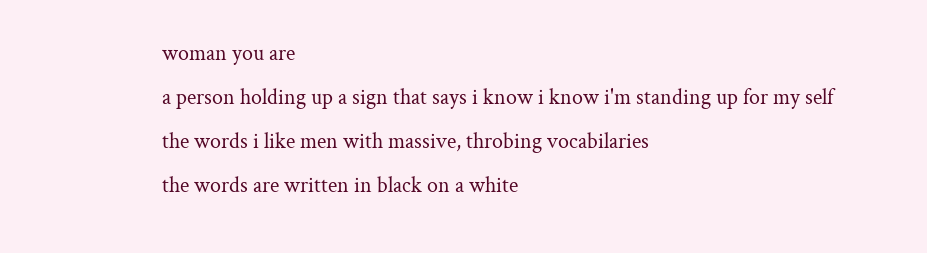woman you are
a person holding up a sign that says i know i know i'm standing up for my self
the words i like men with massive, throbing vocabilaries
the words are written in black on a white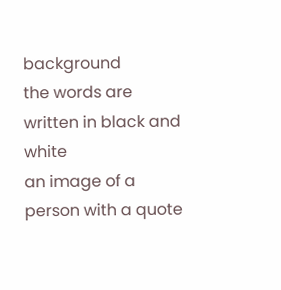background
the words are written in black and white
an image of a person with a quote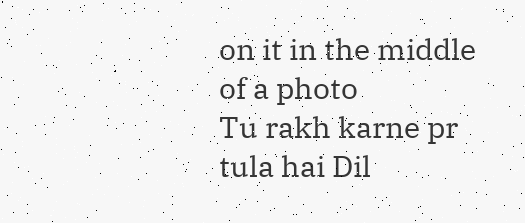on it in the middle of a photo
Tu rakh karne pr tula hai Dil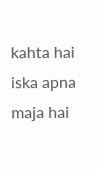kahta hai iska apna maja hai